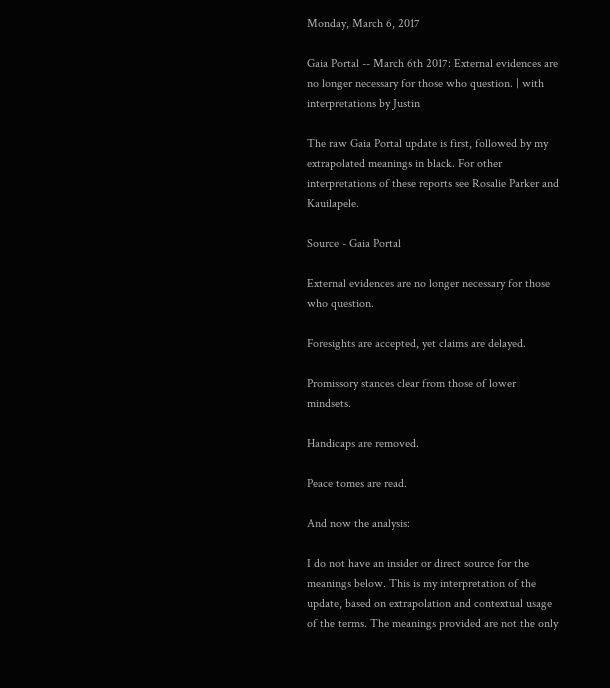Monday, March 6, 2017

Gaia Portal -- March 6th 2017: External evidences are no longer necessary for those who question. | with interpretations by Justin

The raw Gaia Portal update is first, followed by my extrapolated meanings in black. For other interpretations of these reports see Rosalie Parker and Kauilapele.

Source - Gaia Portal

External evidences are no longer necessary for those who question.

Foresights are accepted, yet claims are delayed.

Promissory stances clear from those of lower mindsets.

Handicaps are removed.

Peace tomes are read.

And now the analysis:

I do not have an insider or direct source for the meanings below. This is my interpretation of the update, based on extrapolation and contextual usage of the terms. The meanings provided are not the only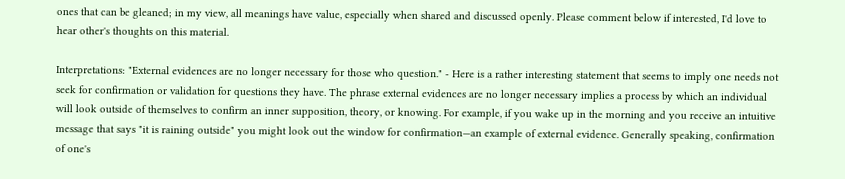ones that can be gleaned; in my view, all meanings have value, especially when shared and discussed openly. Please comment below if interested, I'd love to hear other's thoughts on this material.

Interpretations: "External evidences are no longer necessary for those who question." - Here is a rather interesting statement that seems to imply one needs not seek for confirmation or validation for questions they have. The phrase external evidences are no longer necessary implies a process by which an individual will look outside of themselves to confirm an inner supposition, theory, or knowing. For example, if you wake up in the morning and you receive an intuitive message that says "it is raining outside" you might look out the window for confirmation—an example of external evidence. Generally speaking, confirmation of one's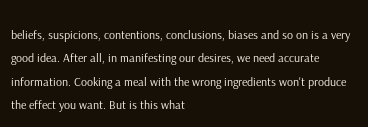beliefs, suspicions, contentions, conclusions, biases and so on is a very good idea. After all, in manifesting our desires, we need accurate information. Cooking a meal with the wrong ingredients won't produce the effect you want. But is this what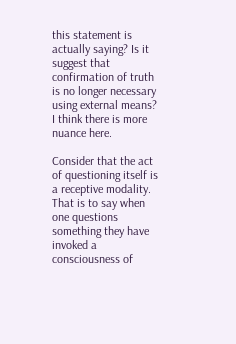this statement is actually saying? Is it suggest that confirmation of truth is no longer necessary using external means? I think there is more nuance here.

Consider that the act of questioning itself is a receptive modality. That is to say when one questions something they have invoked a consciousness of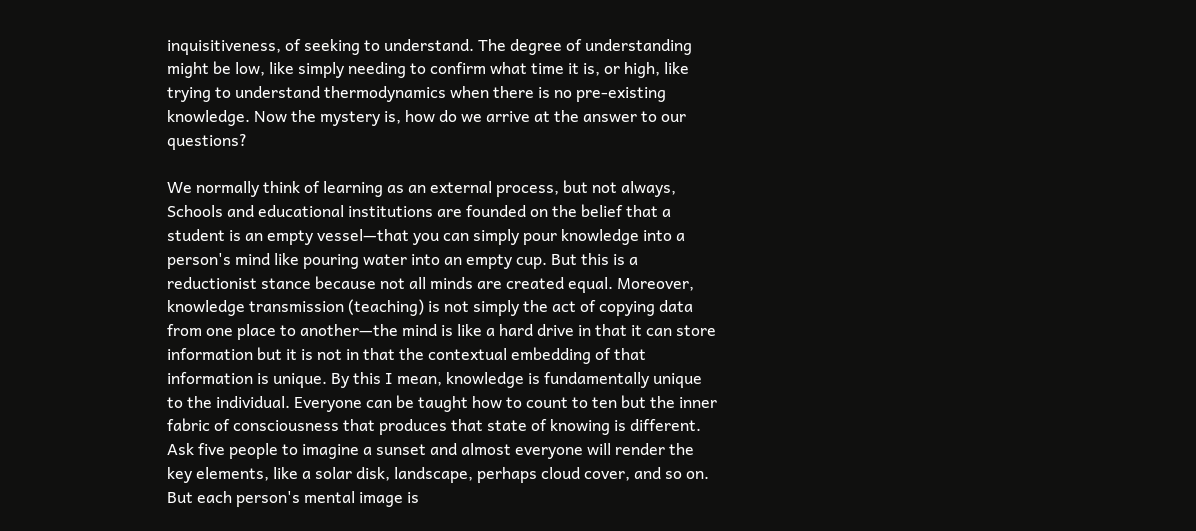inquisitiveness, of seeking to understand. The degree of understanding might be low, like simply needing to confirm what time it is, or high, like trying to understand thermodynamics when there is no pre-existing knowledge. Now the mystery is, how do we arrive at the answer to our questions?

We normally think of learning as an external process, but not always, Schools and educational institutions are founded on the belief that a student is an empty vessel—that you can simply pour knowledge into a person's mind like pouring water into an empty cup. But this is a reductionist stance because not all minds are created equal. Moreover, knowledge transmission (teaching) is not simply the act of copying data from one place to another—the mind is like a hard drive in that it can store information but it is not in that the contextual embedding of that information is unique. By this I mean, knowledge is fundamentally unique to the individual. Everyone can be taught how to count to ten but the inner fabric of consciousness that produces that state of knowing is different. Ask five people to imagine a sunset and almost everyone will render the key elements, like a solar disk, landscape, perhaps cloud cover, and so on. But each person's mental image is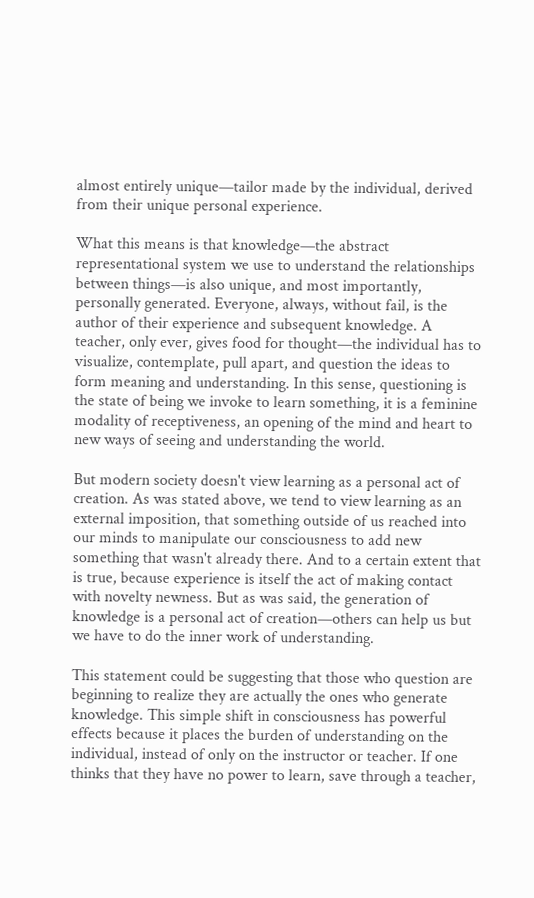almost entirely unique—tailor made by the individual, derived from their unique personal experience.

What this means is that knowledge—the abstract representational system we use to understand the relationships between things—is also unique, and most importantly, personally generated. Everyone, always, without fail, is the author of their experience and subsequent knowledge. A teacher, only ever, gives food for thought—the individual has to visualize, contemplate, pull apart, and question the ideas to form meaning and understanding. In this sense, questioning is the state of being we invoke to learn something, it is a feminine modality of receptiveness, an opening of the mind and heart to new ways of seeing and understanding the world.

But modern society doesn't view learning as a personal act of creation. As was stated above, we tend to view learning as an external imposition, that something outside of us reached into our minds to manipulate our consciousness to add new something that wasn't already there. And to a certain extent that is true, because experience is itself the act of making contact with novelty newness. But as was said, the generation of knowledge is a personal act of creation—others can help us but we have to do the inner work of understanding.

This statement could be suggesting that those who question are beginning to realize they are actually the ones who generate knowledge. This simple shift in consciousness has powerful effects because it places the burden of understanding on the individual, instead of only on the instructor or teacher. If one thinks that they have no power to learn, save through a teacher,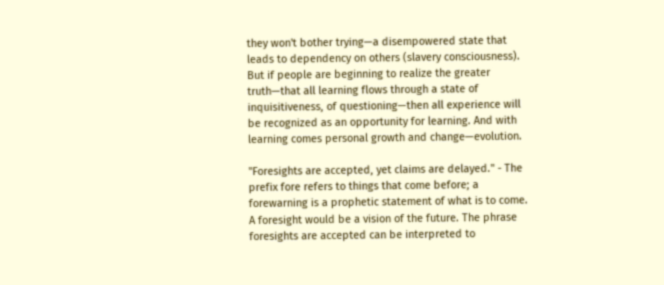they won't bother trying—a disempowered state that leads to dependency on others (slavery consciousness). But if people are beginning to realize the greater truth—that all learning flows through a state of inquisitiveness, of questioning—then all experience will be recognized as an opportunity for learning. And with learning comes personal growth and change—evolution.

"Foresights are accepted, yet claims are delayed." - The prefix fore refers to things that come before; a forewarning is a prophetic statement of what is to come. A foresight would be a vision of the future. The phrase foresights are accepted can be interpreted to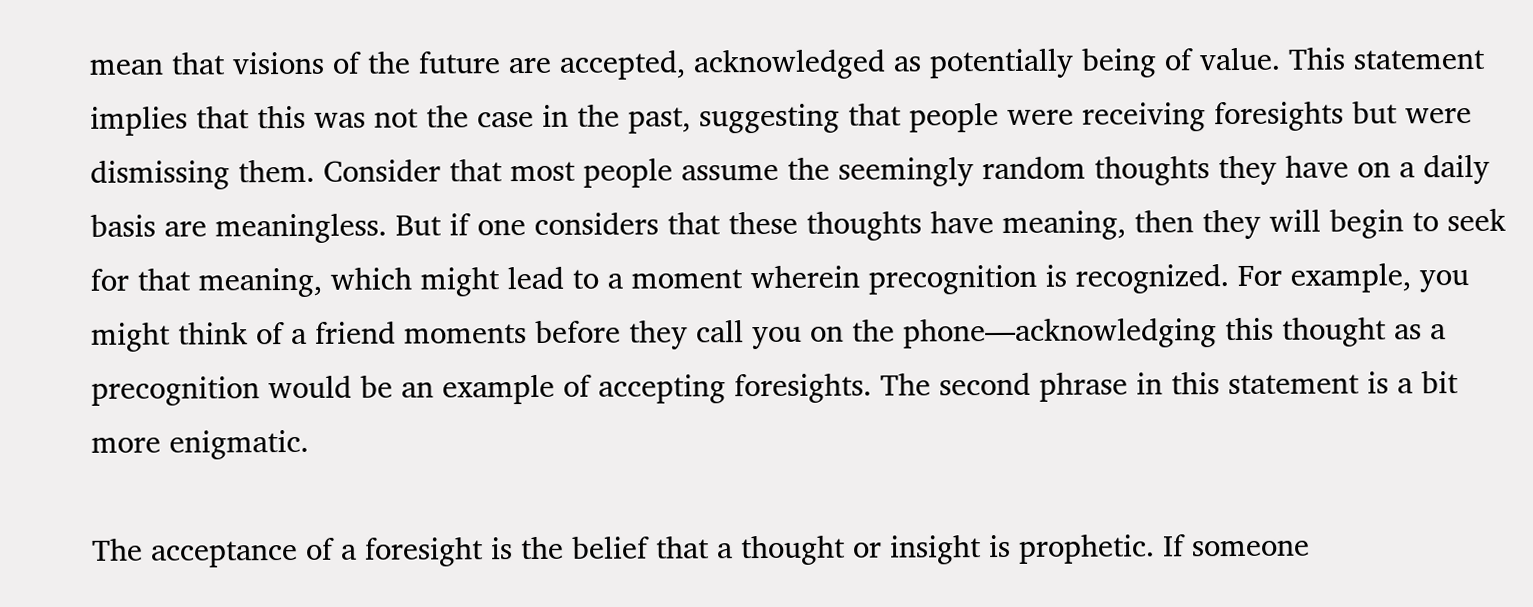mean that visions of the future are accepted, acknowledged as potentially being of value. This statement implies that this was not the case in the past, suggesting that people were receiving foresights but were dismissing them. Consider that most people assume the seemingly random thoughts they have on a daily basis are meaningless. But if one considers that these thoughts have meaning, then they will begin to seek for that meaning, which might lead to a moment wherein precognition is recognized. For example, you might think of a friend moments before they call you on the phone—acknowledging this thought as a precognition would be an example of accepting foresights. The second phrase in this statement is a bit more enigmatic.

The acceptance of a foresight is the belief that a thought or insight is prophetic. If someone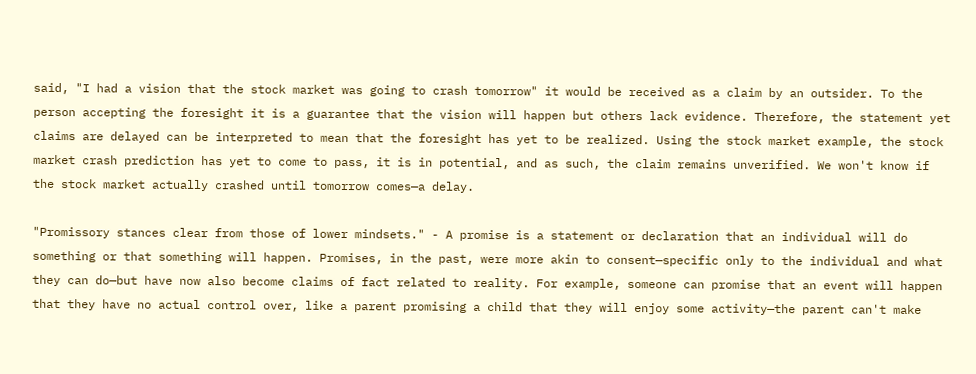said, "I had a vision that the stock market was going to crash tomorrow" it would be received as a claim by an outsider. To the person accepting the foresight it is a guarantee that the vision will happen but others lack evidence. Therefore, the statement yet claims are delayed can be interpreted to mean that the foresight has yet to be realized. Using the stock market example, the stock market crash prediction has yet to come to pass, it is in potential, and as such, the claim remains unverified. We won't know if the stock market actually crashed until tomorrow comes—a delay.

"Promissory stances clear from those of lower mindsets." - A promise is a statement or declaration that an individual will do something or that something will happen. Promises, in the past, were more akin to consent—specific only to the individual and what they can do—but have now also become claims of fact related to reality. For example, someone can promise that an event will happen that they have no actual control over, like a parent promising a child that they will enjoy some activity—the parent can't make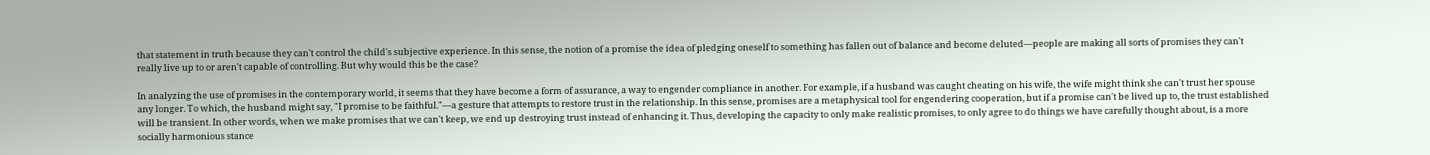that statement in truth because they can't control the child's subjective experience. In this sense, the notion of a promise the idea of pledging oneself to something has fallen out of balance and become deluted—people are making all sorts of promises they can't really live up to or aren't capable of controlling. But why would this be the case?

In analyzing the use of promises in the contemporary world, it seems that they have become a form of assurance, a way to engender compliance in another. For example, if a husband was caught cheating on his wife, the wife might think she can't trust her spouse any longer. To which, the husband might say, "I promise to be faithful."—a gesture that attempts to restore trust in the relationship. In this sense, promises are a metaphysical tool for engendering cooperation, but if a promise can't be lived up to, the trust established will be transient. In other words, when we make promises that we can't keep, we end up destroying trust instead of enhancing it. Thus, developing the capacity to only make realistic promises, to only agree to do things we have carefully thought about, is a more socially harmonious stance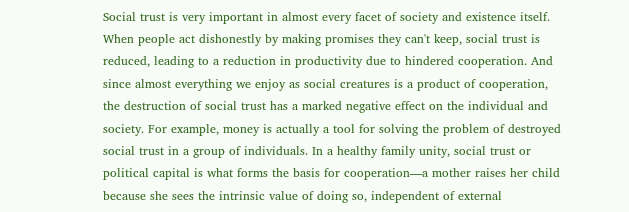Social trust is very important in almost every facet of society and existence itself. When people act dishonestly by making promises they can't keep, social trust is reduced, leading to a reduction in productivity due to hindered cooperation. And since almost everything we enjoy as social creatures is a product of cooperation, the destruction of social trust has a marked negative effect on the individual and society. For example, money is actually a tool for solving the problem of destroyed social trust in a group of individuals. In a healthy family unity, social trust or political capital is what forms the basis for cooperation—a mother raises her child because she sees the intrinsic value of doing so, independent of external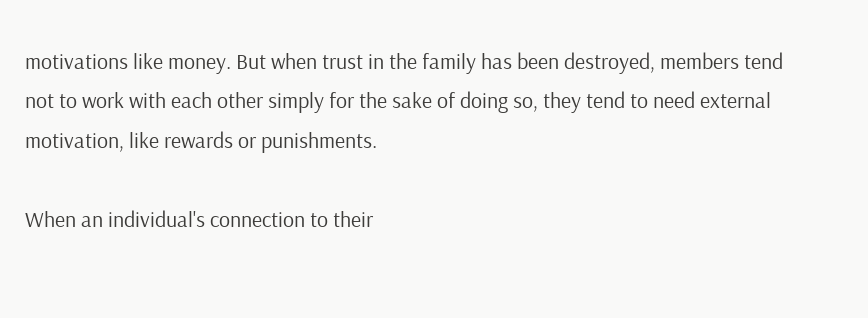motivations like money. But when trust in the family has been destroyed, members tend not to work with each other simply for the sake of doing so, they tend to need external motivation, like rewards or punishments.

When an individual's connection to their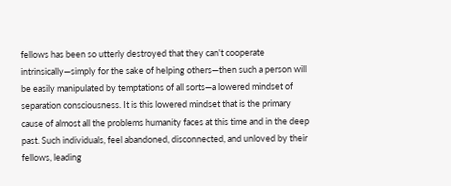fellows has been so utterly destroyed that they can't cooperate intrinsically—simply for the sake of helping others—then such a person will be easily manipulated by temptations of all sorts—a lowered mindset of separation consciousness. It is this lowered mindset that is the primary cause of almost all the problems humanity faces at this time and in the deep past. Such individuals, feel abandoned, disconnected, and unloved by their fellows, leading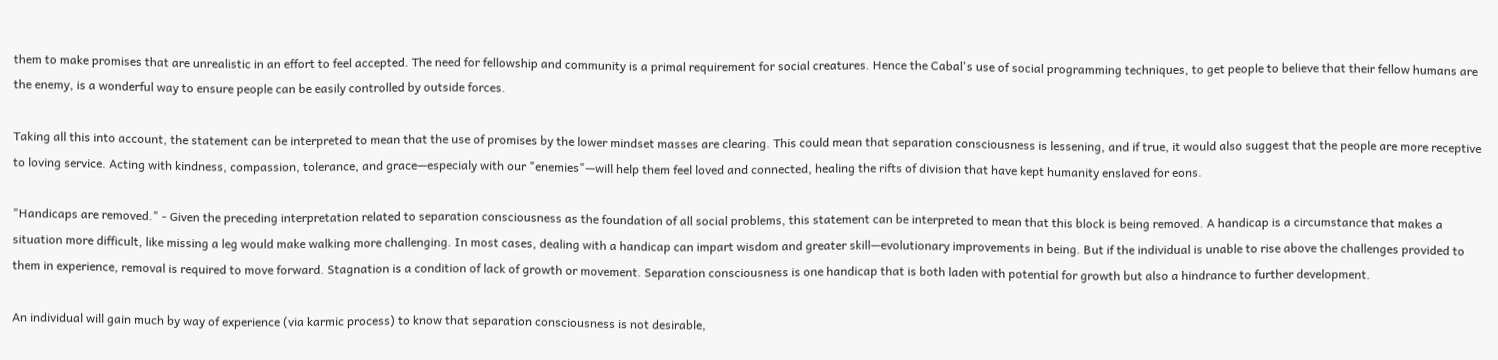them to make promises that are unrealistic in an effort to feel accepted. The need for fellowship and community is a primal requirement for social creatures. Hence the Cabal's use of social programming techniques, to get people to believe that their fellow humans are the enemy, is a wonderful way to ensure people can be easily controlled by outside forces.

Taking all this into account, the statement can be interpreted to mean that the use of promises by the lower mindset masses are clearing. This could mean that separation consciousness is lessening, and if true, it would also suggest that the people are more receptive to loving service. Acting with kindness, compassion, tolerance, and grace—especialy with our "enemies"—will help them feel loved and connected, healing the rifts of division that have kept humanity enslaved for eons.

"Handicaps are removed." - Given the preceding interpretation related to separation consciousness as the foundation of all social problems, this statement can be interpreted to mean that this block is being removed. A handicap is a circumstance that makes a situation more difficult, like missing a leg would make walking more challenging. In most cases, dealing with a handicap can impart wisdom and greater skill—evolutionary improvements in being. But if the individual is unable to rise above the challenges provided to them in experience, removal is required to move forward. Stagnation is a condition of lack of growth or movement. Separation consciousness is one handicap that is both laden with potential for growth but also a hindrance to further development.

An individual will gain much by way of experience (via karmic process) to know that separation consciousness is not desirable,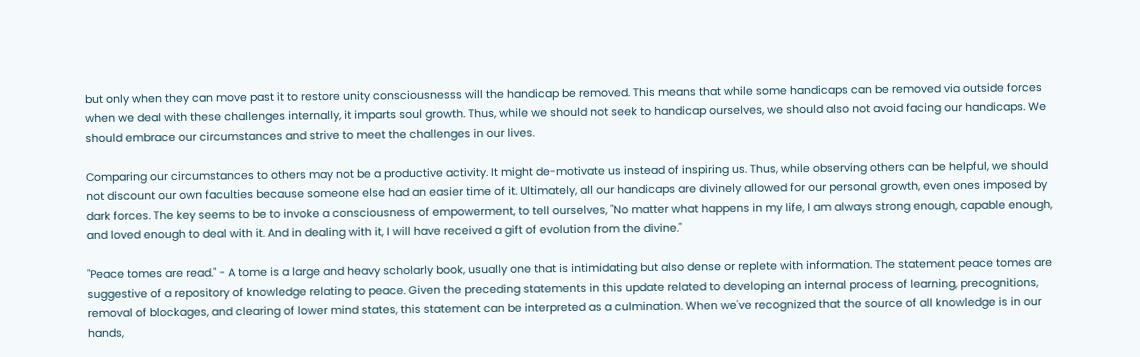but only when they can move past it to restore unity consciousnesss will the handicap be removed. This means that while some handicaps can be removed via outside forces when we deal with these challenges internally, it imparts soul growth. Thus, while we should not seek to handicap ourselves, we should also not avoid facing our handicaps. We should embrace our circumstances and strive to meet the challenges in our lives.

Comparing our circumstances to others may not be a productive activity. It might de-motivate us instead of inspiring us. Thus, while observing others can be helpful, we should not discount our own faculties because someone else had an easier time of it. Ultimately, all our handicaps are divinely allowed for our personal growth, even ones imposed by dark forces. The key seems to be to invoke a consciousness of empowerment, to tell ourselves, "No matter what happens in my life, I am always strong enough, capable enough, and loved enough to deal with it. And in dealing with it, I will have received a gift of evolution from the divine."

"Peace tomes are read." - A tome is a large and heavy scholarly book, usually one that is intimidating but also dense or replete with information. The statement peace tomes are suggestive of a repository of knowledge relating to peace. Given the preceding statements in this update related to developing an internal process of learning, precognitions, removal of blockages, and clearing of lower mind states, this statement can be interpreted as a culmination. When we've recognized that the source of all knowledge is in our hands,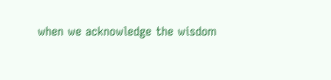when we acknowledge the wisdom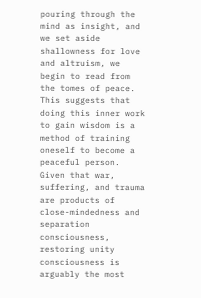pouring through the mind as insight, and we set aside shallowness for love and altruism, we begin to read from the tomes of peace. This suggests that doing this inner work to gain wisdom is a method of training oneself to become a peaceful person. Given that war, suffering, and trauma are products of close-mindedness and separation consciousness, restoring unity consciousness is arguably the most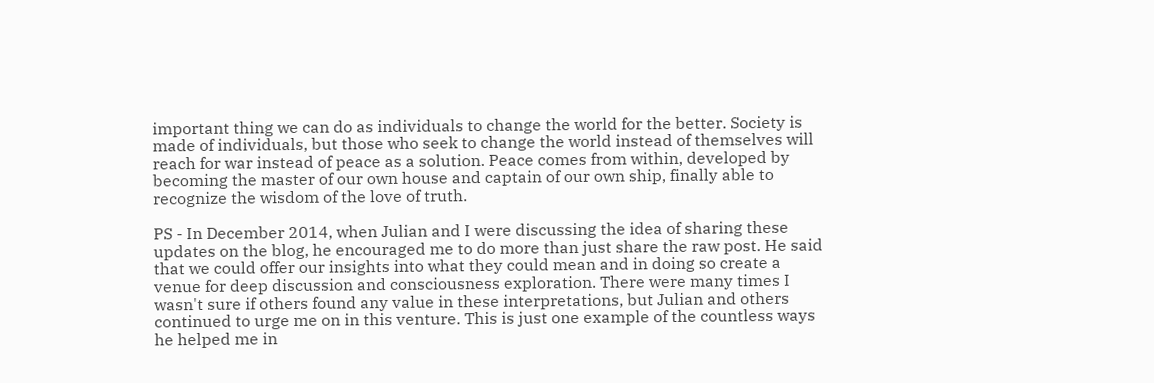important thing we can do as individuals to change the world for the better. Society is made of individuals, but those who seek to change the world instead of themselves will reach for war instead of peace as a solution. Peace comes from within, developed by becoming the master of our own house and captain of our own ship, finally able to recognize the wisdom of the love of truth.

PS - In December 2014, when Julian and I were discussing the idea of sharing these updates on the blog, he encouraged me to do more than just share the raw post. He said that we could offer our insights into what they could mean and in doing so create a venue for deep discussion and consciousness exploration. There were many times I wasn't sure if others found any value in these interpretations, but Julian and others continued to urge me on in this venture. This is just one example of the countless ways he helped me in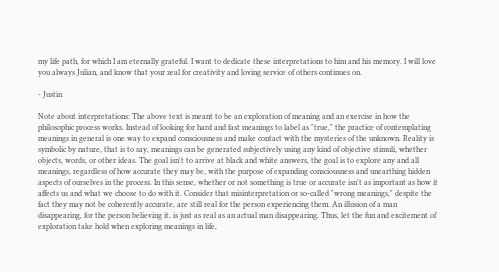my life path, for which I am eternally grateful. I want to dedicate these interpretations to him and his memory. I will love you always Julian, and know that your zeal for creativity and loving service of others continues on.

- Justin

Note about interpretations: The above text is meant to be an exploration of meaning and an exercise in how the philosophic process works. Instead of looking for hard and fast meanings to label as "true," the practice of contemplating meanings in general is one way to expand consciousness and make contact with the mysteries of the unknown. Reality is symbolic by nature, that is to say, meanings can be generated subjectively using any kind of objective stimuli, whether objects, words, or other ideas. The goal isn't to arrive at black and white answers, the goal is to explore any and all meanings, regardless of how accurate they may be, with the purpose of expanding consciousness and unearthing hidden aspects of ourselves in the process. In this sense, whether or not something is true or accurate isn't as important as how it affects us and what we choose to do with it. Consider that misinterpretation or so-called "wrong meanings," despite the fact they may not be coherently accurate, are still real for the person experiencing them. An illusion of a man disappearing, for the person believing it, is just as real as an actual man disappearing. Thus, let the fun and excitement of exploration take hold when exploring meanings in life,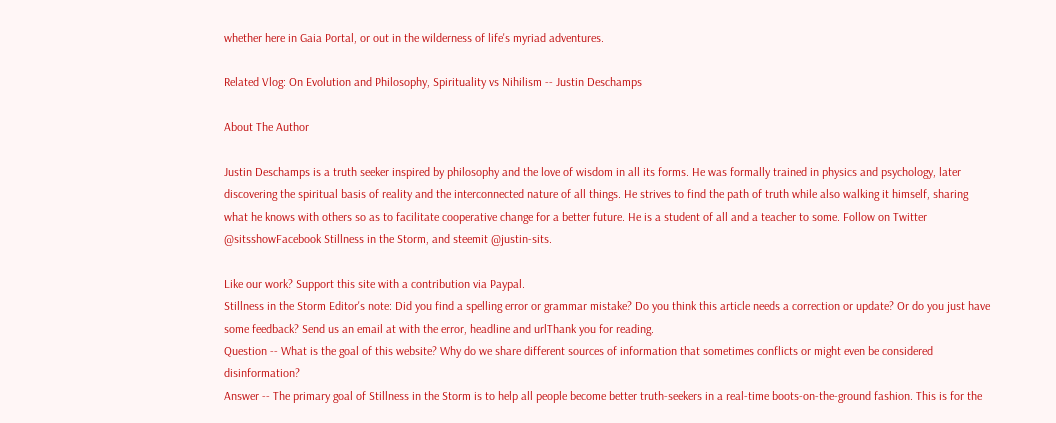whether here in Gaia Portal, or out in the wilderness of life's myriad adventures.

Related Vlog: On Evolution and Philosophy, Spirituality vs Nihilism -- Justin Deschamps

About The Author

Justin Deschamps is a truth seeker inspired by philosophy and the love of wisdom in all its forms. He was formally trained in physics and psychology, later discovering the spiritual basis of reality and the interconnected nature of all things. He strives to find the path of truth while also walking it himself, sharing what he knows with others so as to facilitate cooperative change for a better future. He is a student of all and a teacher to some. Follow on Twitter @sitsshowFacebook Stillness in the Storm, and steemit @justin-sits.

Like our work? Support this site with a contribution via Paypal.
Stillness in the Storm Editor's note: Did you find a spelling error or grammar mistake? Do you think this article needs a correction or update? Or do you just have some feedback? Send us an email at with the error, headline and urlThank you for reading.
Question -- What is the goal of this website? Why do we share different sources of information that sometimes conflicts or might even be considered disinformation?
Answer -- The primary goal of Stillness in the Storm is to help all people become better truth-seekers in a real-time boots-on-the-ground fashion. This is for the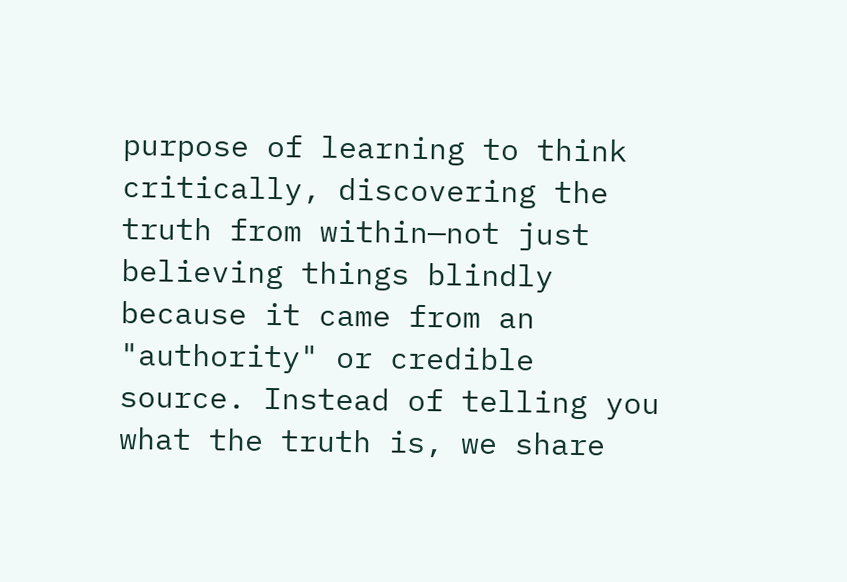purpose of learning to think critically, discovering the truth from within—not just believing things blindly because it came from an "authority" or credible source. Instead of telling you what the truth is, we share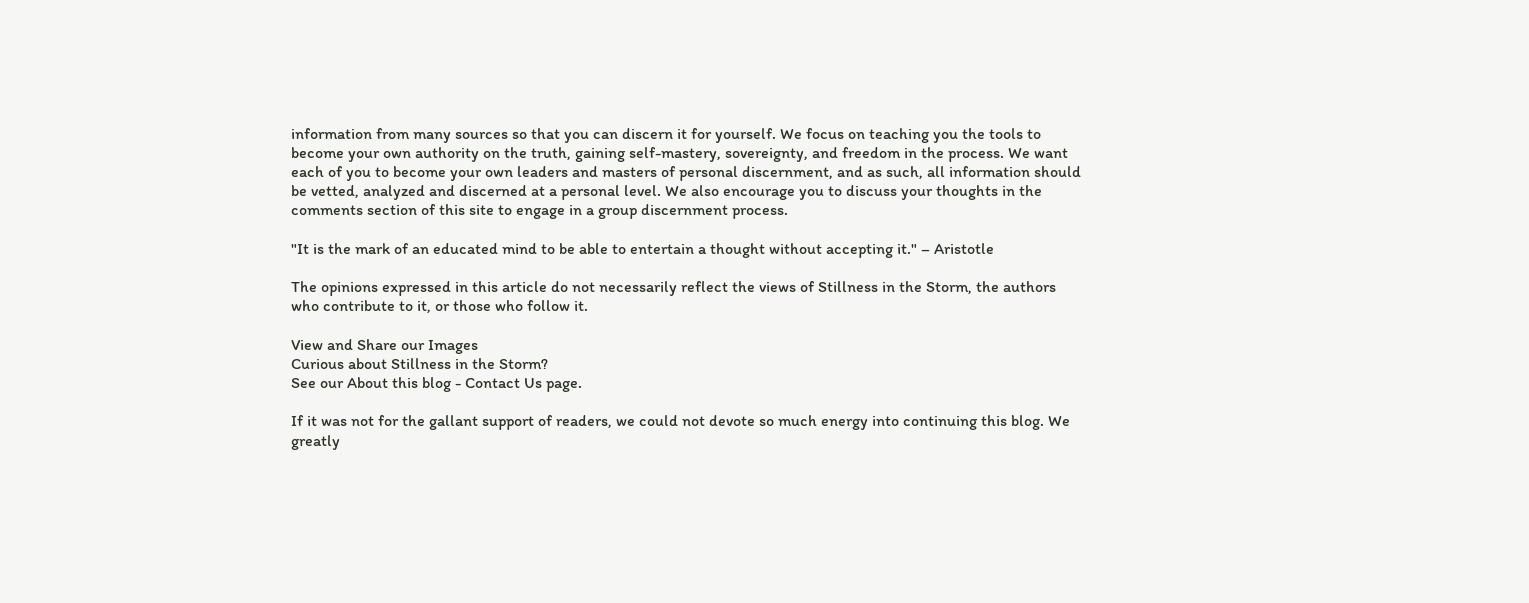information from many sources so that you can discern it for yourself. We focus on teaching you the tools to become your own authority on the truth, gaining self-mastery, sovereignty, and freedom in the process. We want each of you to become your own leaders and masters of personal discernment, and as such, all information should be vetted, analyzed and discerned at a personal level. We also encourage you to discuss your thoughts in the comments section of this site to engage in a group discernment process.

"It is the mark of an educated mind to be able to entertain a thought without accepting it." – Aristotle

The opinions expressed in this article do not necessarily reflect the views of Stillness in the Storm, the authors who contribute to it, or those who follow it.

View and Share our Images
Curious about Stillness in the Storm?
See our About this blog - Contact Us page.

If it was not for the gallant support of readers, we could not devote so much energy into continuing this blog. We greatly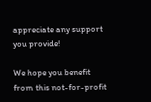appreciate any support you provide!

We hope you benefit from this not-for-profit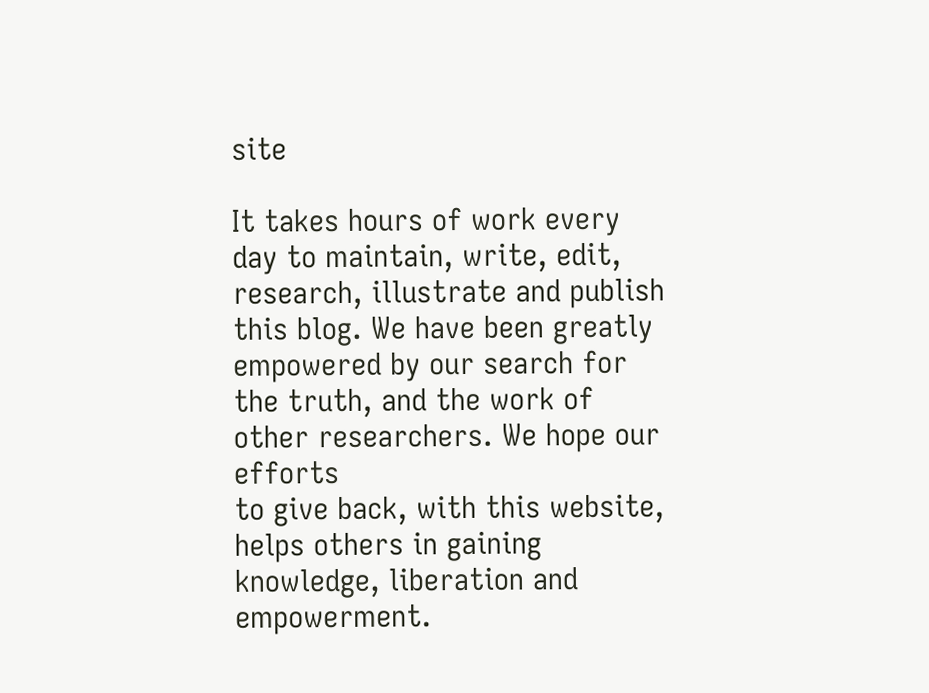site

It takes hours of work every day to maintain, write, edit, research, illustrate and publish this blog. We have been greatly empowered by our search for the truth, and the work of other researchers. We hope our efforts
to give back, with this website, helps others in gaining
knowledge, liberation and empowerment.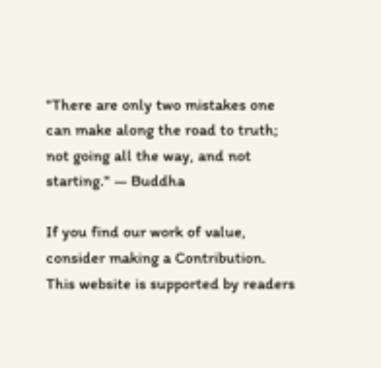"There are only two mistakes one can make along the road to truth;
not going all the way, and not starting." — Buddha

If you find our work of value, consider making a Contribution.
This website is supported by readers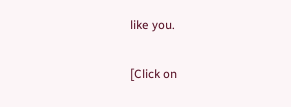like you.

[Click on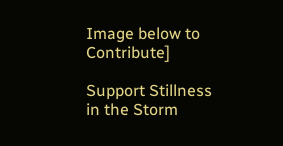Image below to Contribute]

Support Stillness in the Storm